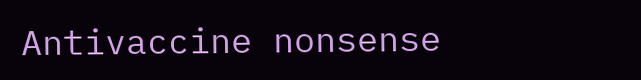Antivaccine nonsense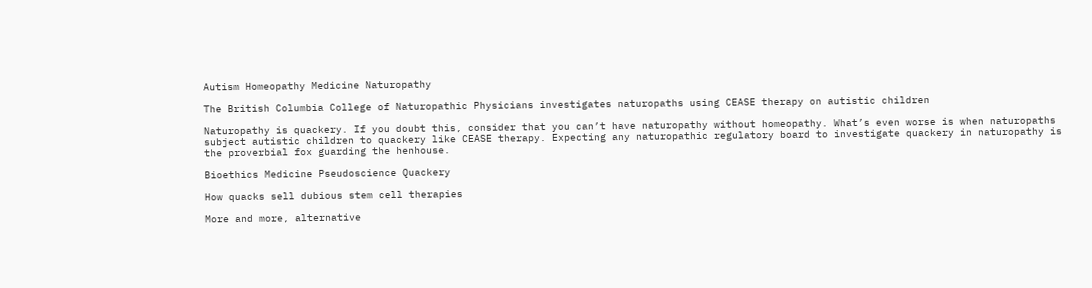Autism Homeopathy Medicine Naturopathy

The British Columbia College of Naturopathic Physicians investigates naturopaths using CEASE therapy on autistic children

Naturopathy is quackery. If you doubt this, consider that you can’t have naturopathy without homeopathy. What’s even worse is when naturopaths subject autistic children to quackery like CEASE therapy. Expecting any naturopathic regulatory board to investigate quackery in naturopathy is the proverbial fox guarding the henhouse.

Bioethics Medicine Pseudoscience Quackery

How quacks sell dubious stem cell therapies

More and more, alternative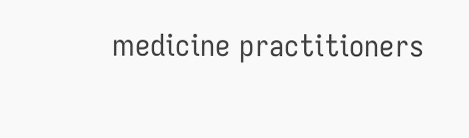medicine practitioners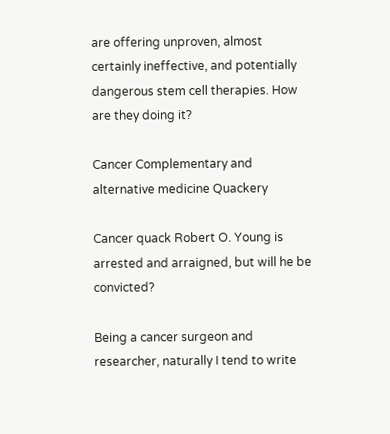are offering unproven, almost certainly ineffective, and potentially dangerous stem cell therapies. How are they doing it?

Cancer Complementary and alternative medicine Quackery

Cancer quack Robert O. Young is arrested and arraigned, but will he be convicted?

Being a cancer surgeon and researcher, naturally I tend to write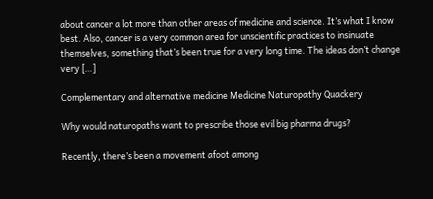about cancer a lot more than other areas of medicine and science. It’s what I know best. Also, cancer is a very common area for unscientific practices to insinuate themselves, something that’s been true for a very long time. The ideas don’t change very […]

Complementary and alternative medicine Medicine Naturopathy Quackery

Why would naturopaths want to prescribe those evil big pharma drugs?

Recently, there’s been a movement afoot among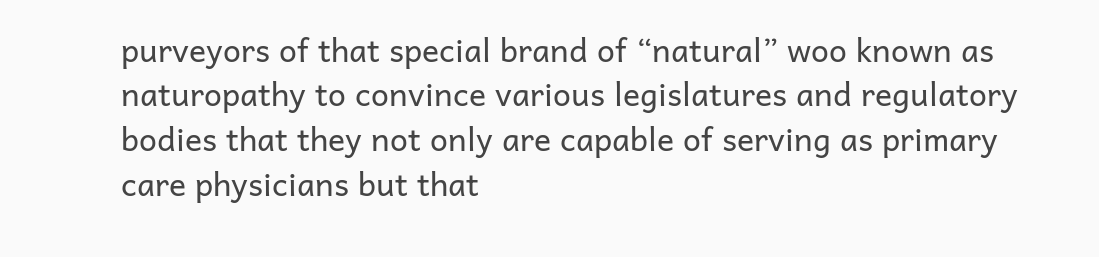purveyors of that special brand of “natural” woo known as naturopathy to convince various legislatures and regulatory bodies that they not only are capable of serving as primary care physicians but that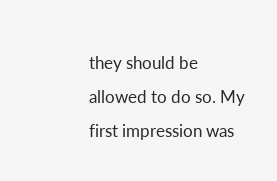they should be allowed to do so. My first impression was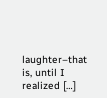laughter–that is, until I realized […]